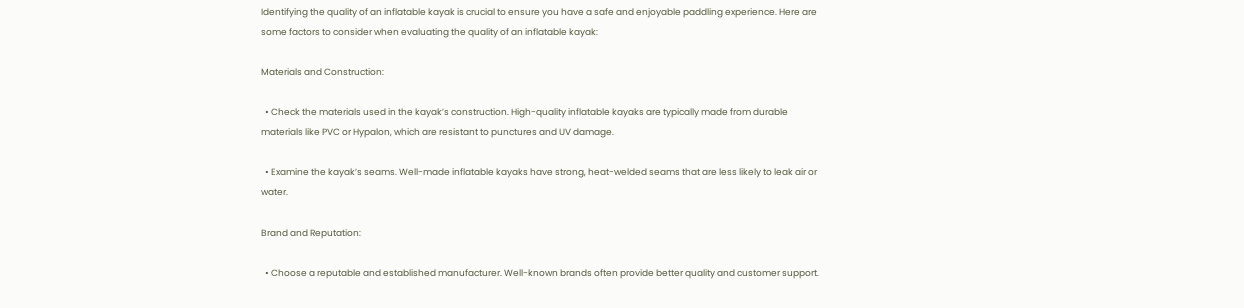Identifying the quality of an inflatable kayak is crucial to ensure you have a safe and enjoyable paddling experience. Here are some factors to consider when evaluating the quality of an inflatable kayak:

Materials and Construction:

  • Check the materials used in the kayak’s construction. High-quality inflatable kayaks are typically made from durable materials like PVC or Hypalon, which are resistant to punctures and UV damage.

  • Examine the kayak’s seams. Well-made inflatable kayaks have strong, heat-welded seams that are less likely to leak air or water.

Brand and Reputation:

  • Choose a reputable and established manufacturer. Well-known brands often provide better quality and customer support.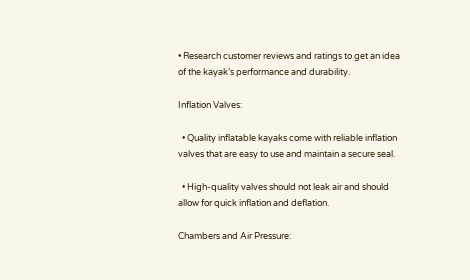• Research customer reviews and ratings to get an idea of the kayak’s performance and durability.

Inflation Valves:

  • Quality inflatable kayaks come with reliable inflation valves that are easy to use and maintain a secure seal.

  • High-quality valves should not leak air and should allow for quick inflation and deflation.

Chambers and Air Pressure: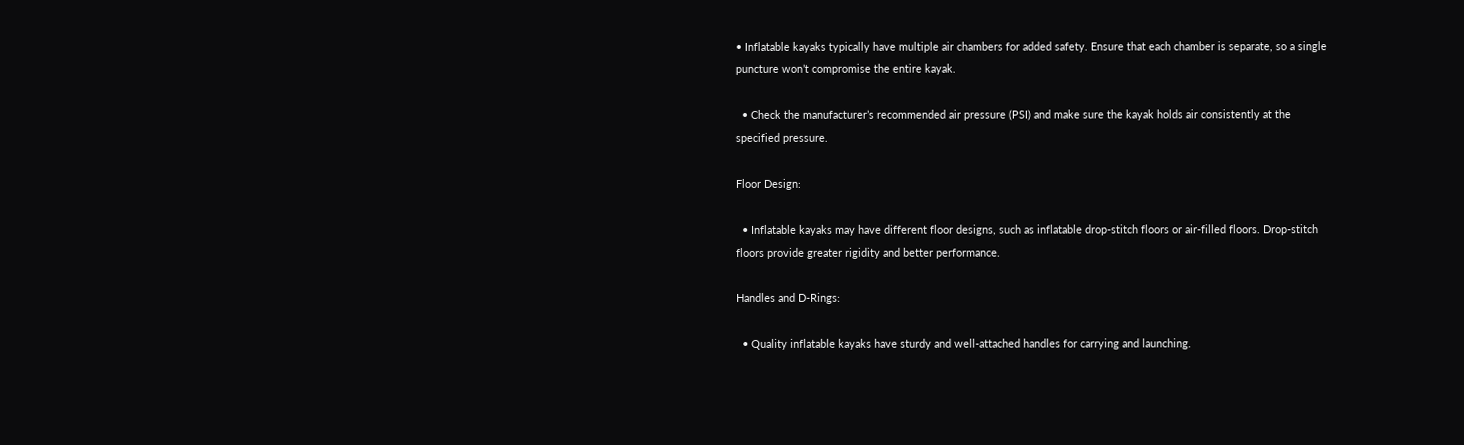• Inflatable kayaks typically have multiple air chambers for added safety. Ensure that each chamber is separate, so a single puncture won’t compromise the entire kayak.

  • Check the manufacturer’s recommended air pressure (PSI) and make sure the kayak holds air consistently at the specified pressure.

Floor Design:

  • Inflatable kayaks may have different floor designs, such as inflatable drop-stitch floors or air-filled floors. Drop-stitch floors provide greater rigidity and better performance.

Handles and D-Rings:

  • Quality inflatable kayaks have sturdy and well-attached handles for carrying and launching.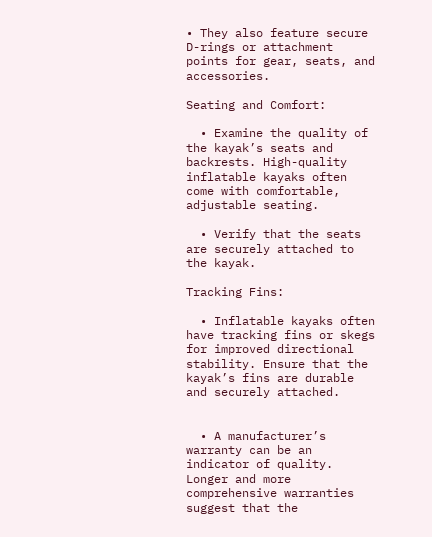• They also feature secure D-rings or attachment points for gear, seats, and accessories.

Seating and Comfort:

  • Examine the quality of the kayak’s seats and backrests. High-quality inflatable kayaks often come with comfortable, adjustable seating.

  • Verify that the seats are securely attached to the kayak.

Tracking Fins:

  • Inflatable kayaks often have tracking fins or skegs for improved directional stability. Ensure that the kayak’s fins are durable and securely attached.


  • A manufacturer’s warranty can be an indicator of quality. Longer and more comprehensive warranties suggest that the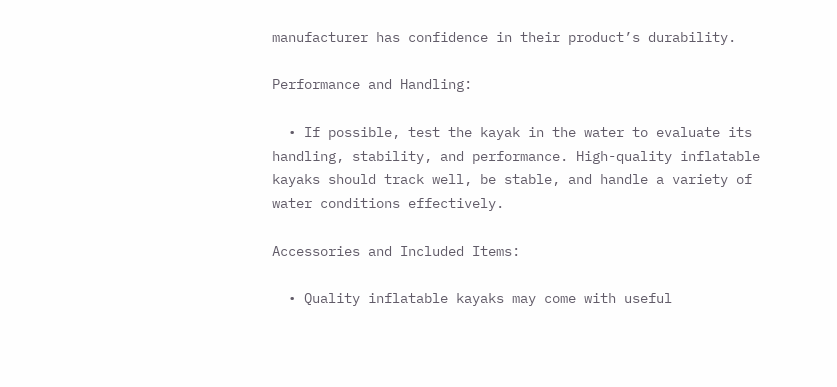manufacturer has confidence in their product’s durability.

Performance and Handling:

  • If possible, test the kayak in the water to evaluate its handling, stability, and performance. High-quality inflatable kayaks should track well, be stable, and handle a variety of water conditions effectively.

Accessories and Included Items:

  • Quality inflatable kayaks may come with useful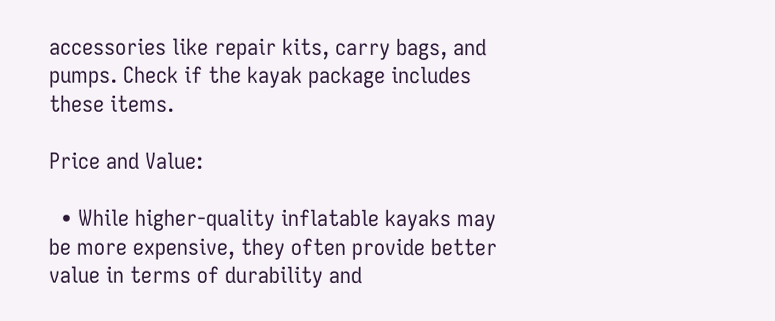accessories like repair kits, carry bags, and pumps. Check if the kayak package includes these items.

Price and Value:

  • While higher-quality inflatable kayaks may be more expensive, they often provide better value in terms of durability and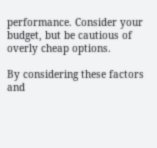performance. Consider your budget, but be cautious of overly cheap options.

By considering these factors and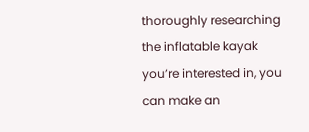thoroughly researching the inflatable kayak you’re interested in, you can make an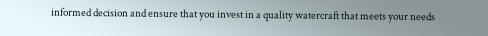informed decision and ensure that you invest in a quality watercraft that meets your needs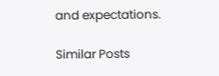and expectations.

Similar Posts